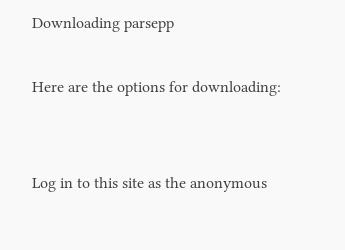Downloading parsepp

Here are the options for downloading:


Log in to this site as the anonymous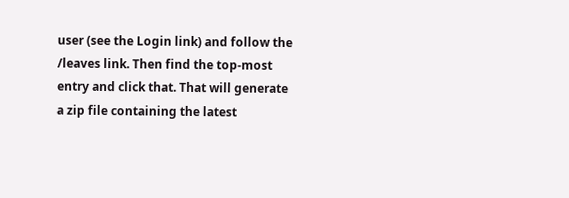user (see the Login link) and follow the /leaves link. Then find the top-most entry and click that. That will generate a zip file containing the latest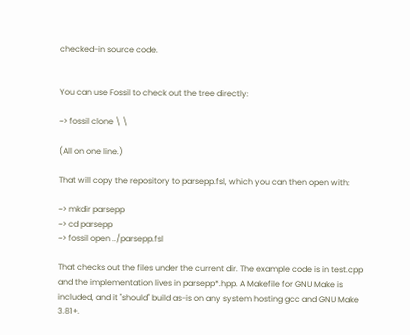checked-in source code.


You can use Fossil to check out the tree directly:

~> fossil clone \ \

(All on one line.)

That will copy the repository to parsepp.fsl, which you can then open with:

~> mkdir parsepp
~> cd parsepp
~> fossil open ../parsepp.fsl

That checks out the files under the current dir. The example code is in test.cpp and the implementation lives in parsepp*.hpp. A Makefile for GNU Make is included, and it "should" build as-is on any system hosting gcc and GNU Make 3.81+.